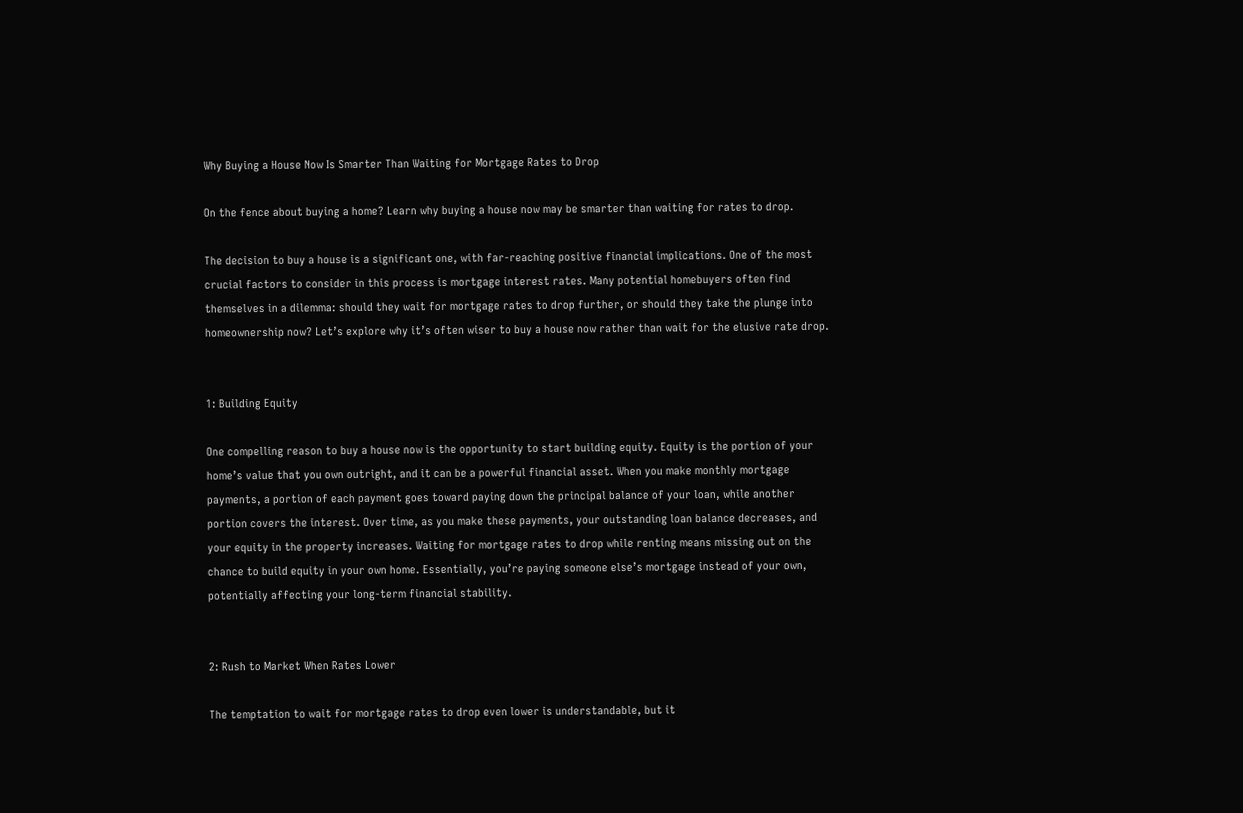Why Buying a House Now Is Smarter Than Waiting for Mortgage Rates to Drop

On the fence about buying a home? Learn why buying a house now may be smarter than waiting for rates to drop.

The decision to buy a house is a significant one, with far-reaching positive financial implications. One of the most crucial factors to consider in this process is mortgage interest rates. Many potential homebuyers often find themselves in a dilemma: should they wait for mortgage rates to drop further, or should they take the plunge into homeownership now? Let’s explore why it’s often wiser to buy a house now rather than wait for the elusive rate drop.


1: Building Equity

One compelling reason to buy a house now is the opportunity to start building equity. Equity is the portion of your home’s value that you own outright, and it can be a powerful financial asset. When you make monthly mortgage payments, a portion of each payment goes toward paying down the principal balance of your loan, while another portion covers the interest. Over time, as you make these payments, your outstanding loan balance decreases, and your equity in the property increases. Waiting for mortgage rates to drop while renting means missing out on the chance to build equity in your own home. Essentially, you’re paying someone else’s mortgage instead of your own, potentially affecting your long-term financial stability.


2: Rush to Market When Rates Lower

The temptation to wait for mortgage rates to drop even lower is understandable, but it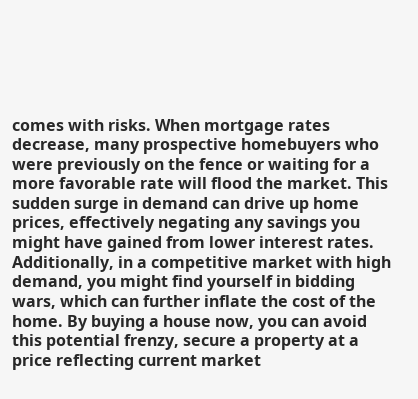comes with risks. When mortgage rates decrease, many prospective homebuyers who were previously on the fence or waiting for a more favorable rate will flood the market. This sudden surge in demand can drive up home prices, effectively negating any savings you might have gained from lower interest rates. Additionally, in a competitive market with high demand, you might find yourself in bidding wars, which can further inflate the cost of the home. By buying a house now, you can avoid this potential frenzy, secure a property at a price reflecting current market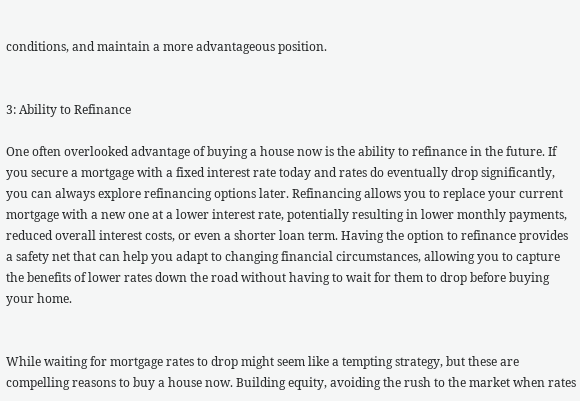conditions, and maintain a more advantageous position.


3: Ability to Refinance

One often overlooked advantage of buying a house now is the ability to refinance in the future. If you secure a mortgage with a fixed interest rate today and rates do eventually drop significantly, you can always explore refinancing options later. Refinancing allows you to replace your current mortgage with a new one at a lower interest rate, potentially resulting in lower monthly payments, reduced overall interest costs, or even a shorter loan term. Having the option to refinance provides a safety net that can help you adapt to changing financial circumstances, allowing you to capture the benefits of lower rates down the road without having to wait for them to drop before buying your home.


While waiting for mortgage rates to drop might seem like a tempting strategy, but these are compelling reasons to buy a house now. Building equity, avoiding the rush to the market when rates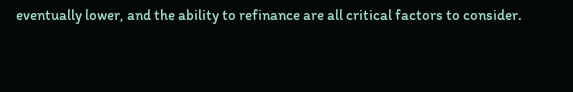eventually lower, and the ability to refinance are all critical factors to consider.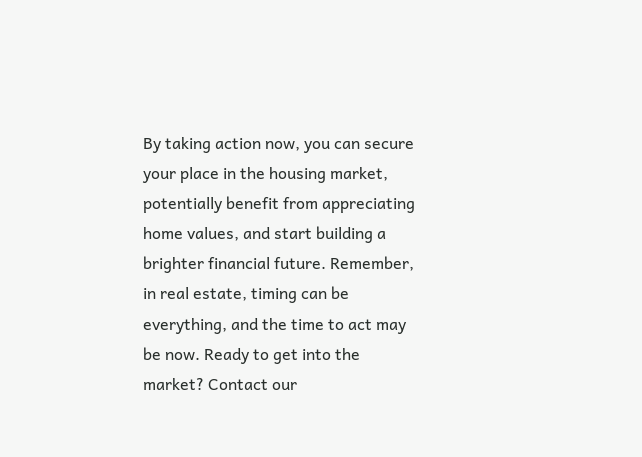By taking action now, you can secure your place in the housing market, potentially benefit from appreciating home values, and start building a brighter financial future. Remember, in real estate, timing can be everything, and the time to act may be now. Ready to get into the market? Contact our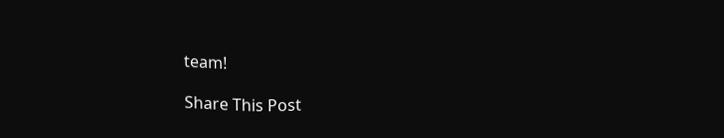team!

Share This Post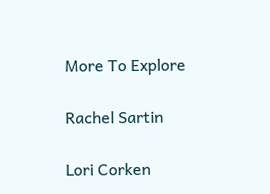More To Explore

Rachel Sartin

Lori Corken